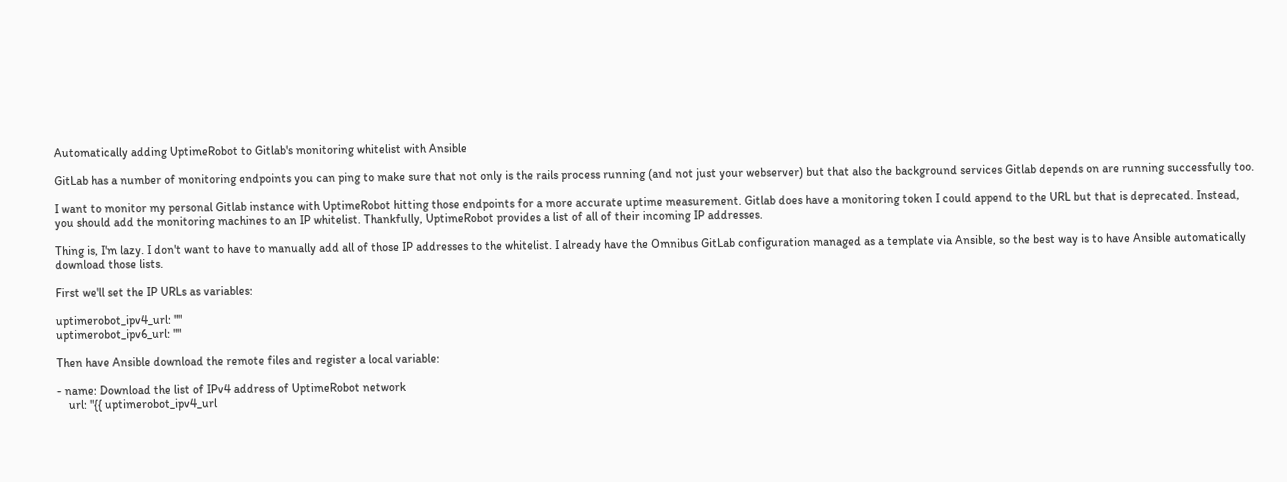Automatically adding UptimeRobot to Gitlab's monitoring whitelist with Ansible

GitLab has a number of monitoring endpoints you can ping to make sure that not only is the rails process running (and not just your webserver) but that also the background services Gitlab depends on are running successfully too.

I want to monitor my personal Gitlab instance with UptimeRobot hitting those endpoints for a more accurate uptime measurement. Gitlab does have a monitoring token I could append to the URL but that is deprecated. Instead, you should add the monitoring machines to an IP whitelist. Thankfully, UptimeRobot provides a list of all of their incoming IP addresses.

Thing is, I'm lazy. I don't want to have to manually add all of those IP addresses to the whitelist. I already have the Omnibus GitLab configuration managed as a template via Ansible, so the best way is to have Ansible automatically download those lists.

First we'll set the IP URLs as variables:

uptimerobot_ipv4_url: ""
uptimerobot_ipv6_url: ""

Then have Ansible download the remote files and register a local variable:

- name: Download the list of IPv4 address of UptimeRobot network
    url: "{{ uptimerobot_ipv4_url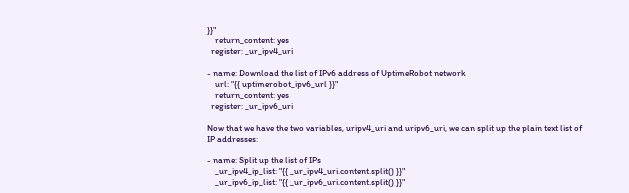}}"
    return_content: yes
  register: _ur_ipv4_uri

- name: Download the list of IPv6 address of UptimeRobot network
    url: "{{ uptimerobot_ipv6_url }}"
    return_content: yes
  register: _ur_ipv6_uri

Now that we have the two variables, uripv4_uri and uripv6_uri, we can split up the plain text list of IP addresses:

- name: Split up the list of IPs
    _ur_ipv4_ip_list: "{{ _ur_ipv4_uri.content.split() }}"
    _ur_ipv6_ip_list: "{{ _ur_ipv6_uri.content.split() }}"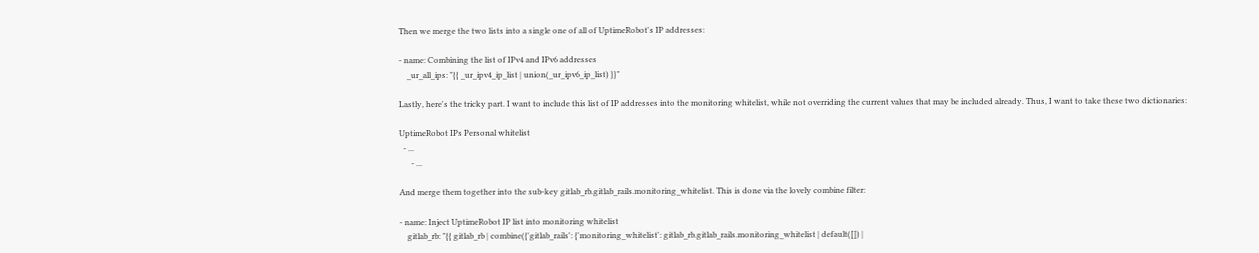Then we merge the two lists into a single one of all of UptimeRobot's IP addresses:

- name: Combining the list of IPv4 and IPv6 addresses
    _ur_all_ips: "{{ _ur_ipv4_ip_list | union(_ur_ipv6_ip_list) }}"

Lastly, here's the tricky part. I want to include this list of IP addresses into the monitoring whitelist, while not overriding the current values that may be included already. Thus, I want to take these two dictionaries:

UptimeRobot IPs Personal whitelist
  - ...
      - ...

And merge them together into the sub-key gitlab_rb.gitlab_rails.monitoring_whitelist. This is done via the lovely combine filter:

- name: Inject UptimeRobot IP list into monitoring whitelist
    gitlab_rb: "{{ gitlab_rb | combine({'gitlab_rails': {'monitoring_whitelist': gitlab_rb.gitlab_rails.monitoring_whitelist | default([]) |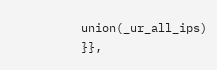union(_ur_all_ips) }},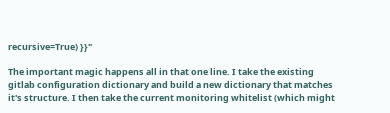recursive=True) }}"

The important magic happens all in that one line. I take the existing gitlab configuration dictionary and build a new dictionary that matches it's structure. I then take the current monitoring whitelist (which might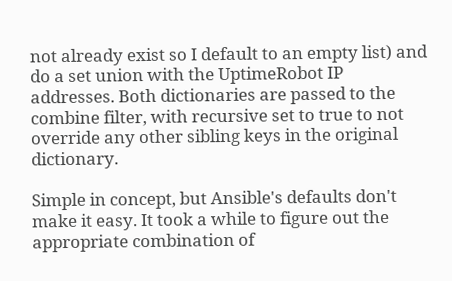not already exist so I default to an empty list) and do a set union with the UptimeRobot IP addresses. Both dictionaries are passed to the combine filter, with recursive set to true to not override any other sibling keys in the original dictionary.

Simple in concept, but Ansible's defaults don't make it easy. It took a while to figure out the appropriate combination of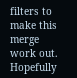filters to make this merge work out. Hopefully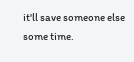it'll save someone else some time.